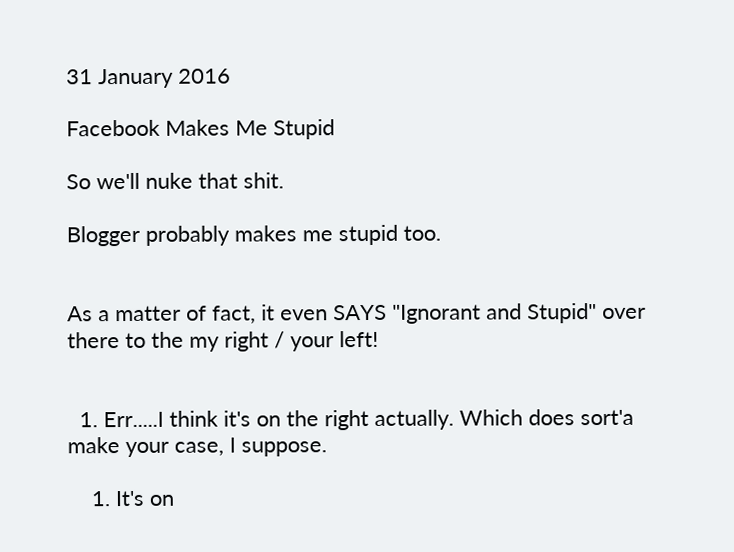31 January 2016

Facebook Makes Me Stupid

So we'll nuke that shit.

Blogger probably makes me stupid too.


As a matter of fact, it even SAYS "Ignorant and Stupid" over there to the my right / your left!


  1. Err.....I think it's on the right actually. Which does sort'a make your case, I suppose.

    1. It's on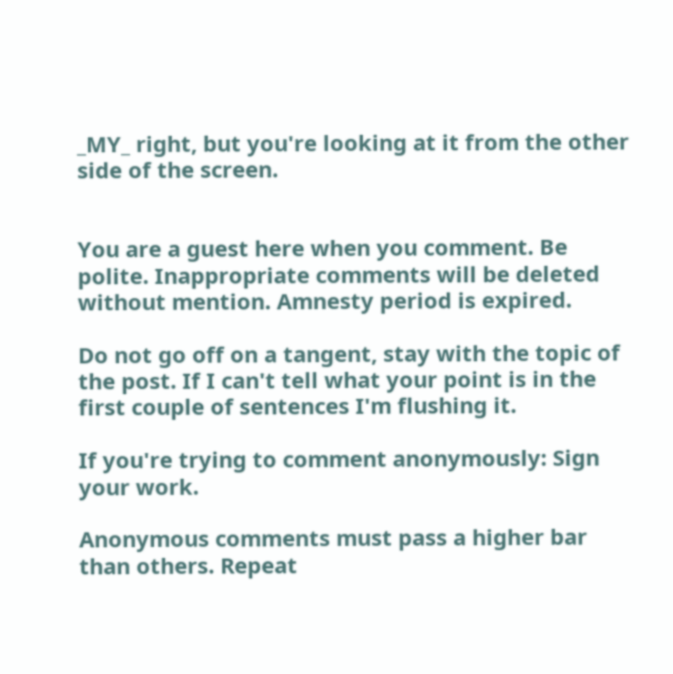_MY_ right, but you're looking at it from the other side of the screen.


You are a guest here when you comment. Be polite. Inappropriate comments will be deleted without mention. Amnesty period is expired.

Do not go off on a tangent, stay with the topic of the post. If I can't tell what your point is in the first couple of sentences I'm flushing it.

If you're trying to comment anonymously: Sign your work.

Anonymous comments must pass a higher bar than others. Repeat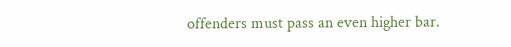offenders must pass an even higher bar.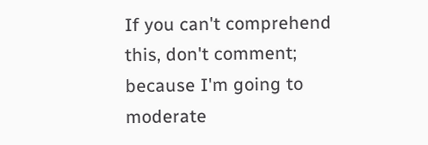If you can't comprehend this, don't comment; because I'm going to moderate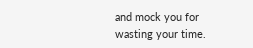and mock you for wasting your time.